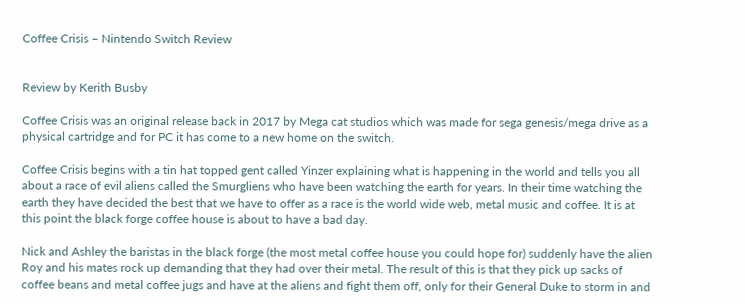Coffee Crisis – Nintendo Switch Review


Review by Kerith Busby

Coffee Crisis was an original release back in 2017 by Mega cat studios which was made for sega genesis/mega drive as a physical cartridge and for PC it has come to a new home on the switch.

Coffee Crisis begins with a tin hat topped gent called Yinzer explaining what is happening in the world and tells you all about a race of evil aliens called the Smurgliens who have been watching the earth for years. In their time watching the earth they have decided the best that we have to offer as a race is the world wide web, metal music and coffee. It is at this point the black forge coffee house is about to have a bad day.

Nick and Ashley the baristas in the black forge (the most metal coffee house you could hope for) suddenly have the alien Roy and his mates rock up demanding that they had over their metal. The result of this is that they pick up sacks of coffee beans and metal coffee jugs and have at the aliens and fight them off, only for their General Duke to storm in and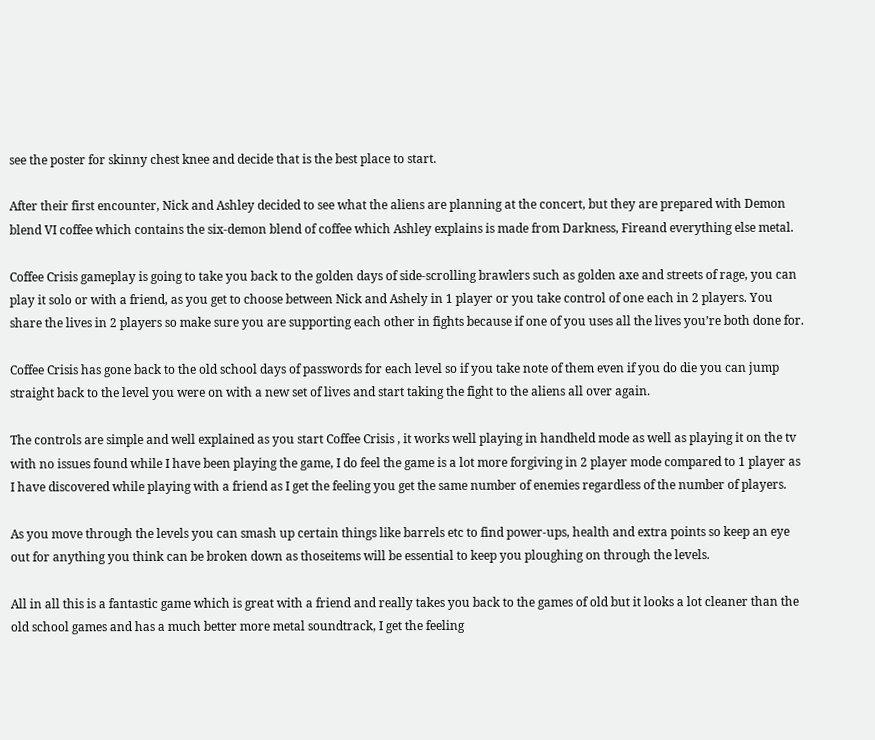see the poster for skinny chest knee and decide that is the best place to start.

After their first encounter, Nick and Ashley decided to see what the aliens are planning at the concert, but they are prepared with Demon blend VI coffee which contains the six-demon blend of coffee which Ashley explains is made from Darkness, Fireand everything else metal.

Coffee Crisis gameplay is going to take you back to the golden days of side-scrolling brawlers such as golden axe and streets of rage, you can play it solo or with a friend, as you get to choose between Nick and Ashely in 1 player or you take control of one each in 2 players. You share the lives in 2 players so make sure you are supporting each other in fights because if one of you uses all the lives you’re both done for.

Coffee Crisis has gone back to the old school days of passwords for each level so if you take note of them even if you do die you can jump straight back to the level you were on with a new set of lives and start taking the fight to the aliens all over again.

The controls are simple and well explained as you start Coffee Crisis , it works well playing in handheld mode as well as playing it on the tv with no issues found while I have been playing the game, I do feel the game is a lot more forgiving in 2 player mode compared to 1 player as I have discovered while playing with a friend as I get the feeling you get the same number of enemies regardless of the number of players.

As you move through the levels you can smash up certain things like barrels etc to find power-ups, health and extra points so keep an eye out for anything you think can be broken down as thoseitems will be essential to keep you ploughing on through the levels.

All in all this is a fantastic game which is great with a friend and really takes you back to the games of old but it looks a lot cleaner than the old school games and has a much better more metal soundtrack, I get the feeling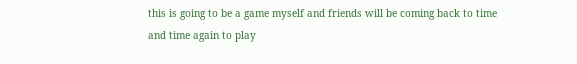this is going to be a game myself and friends will be coming back to time and time again to play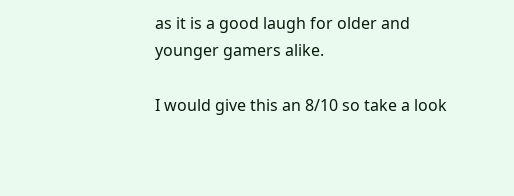as it is a good laugh for older and younger gamers alike.

I would give this an 8/10 so take a look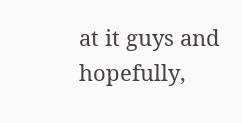at it guys and hopefully,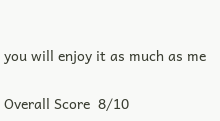you will enjoy it as much as me

Overall Score  8/10